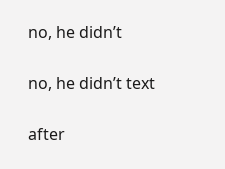no, he didn’t

no, he didn’t text

after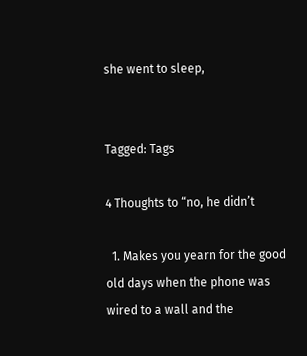she went to sleep,


Tagged: Tags

4 Thoughts to “no, he didn’t

  1. Makes you yearn for the good old days when the phone was wired to a wall and the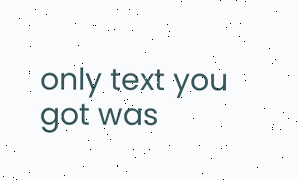only text you got was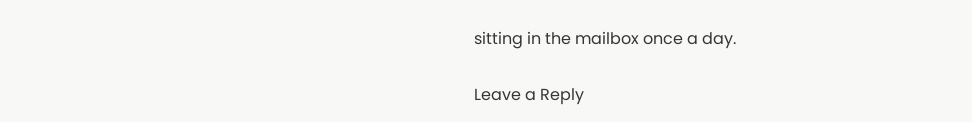sitting in the mailbox once a day.

Leave a Reply